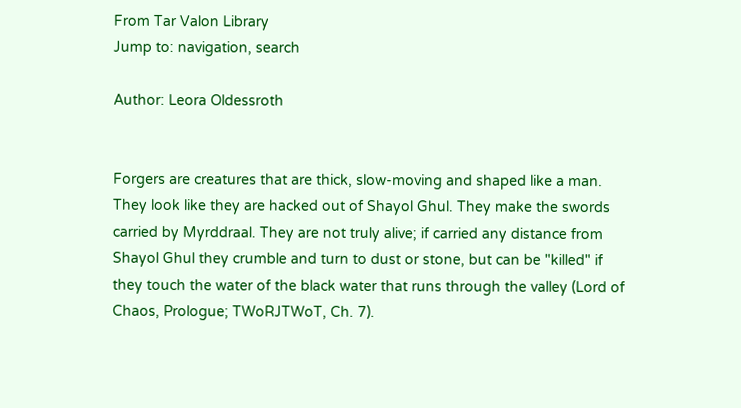From Tar Valon Library
Jump to: navigation, search

Author: Leora Oldessroth


Forgers are creatures that are thick, slow-moving and shaped like a man. They look like they are hacked out of Shayol Ghul. They make the swords carried by Myrddraal. They are not truly alive; if carried any distance from Shayol Ghul they crumble and turn to dust or stone, but can be "killed" if they touch the water of the black water that runs through the valley (Lord of Chaos, Prologue; TWoRJTWoT, Ch. 7).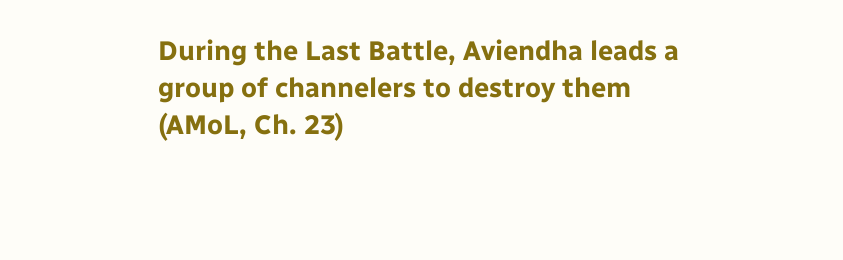During the Last Battle, Aviendha leads a group of channelers to destroy them (AMoL, Ch. 23)